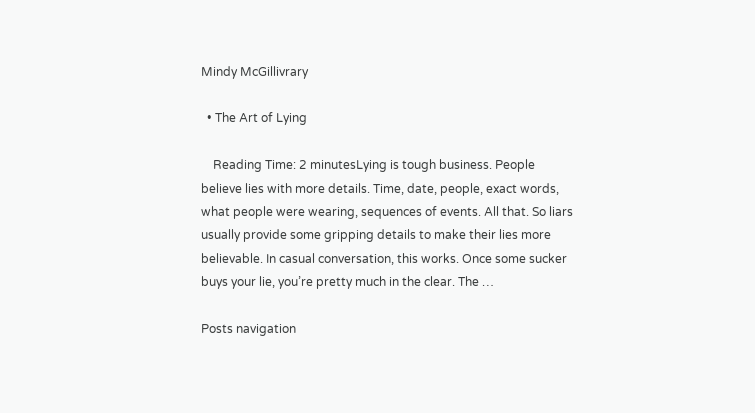Mindy McGillivrary

  • The Art of Lying

    Reading Time: 2 minutesLying is tough business. People believe lies with more details. Time, date, people, exact words, what people were wearing, sequences of events. All that. So liars usually provide some gripping details to make their lies more believable. In casual conversation, this works. Once some sucker buys your lie, you’re pretty much in the clear. The …

Posts navigation